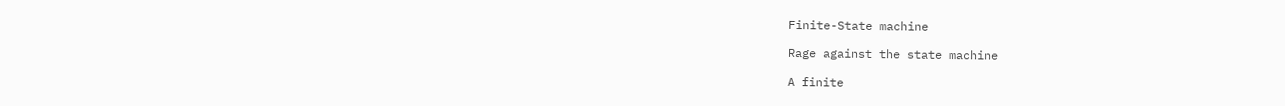Finite-State machine

Rage against the state machine

A finite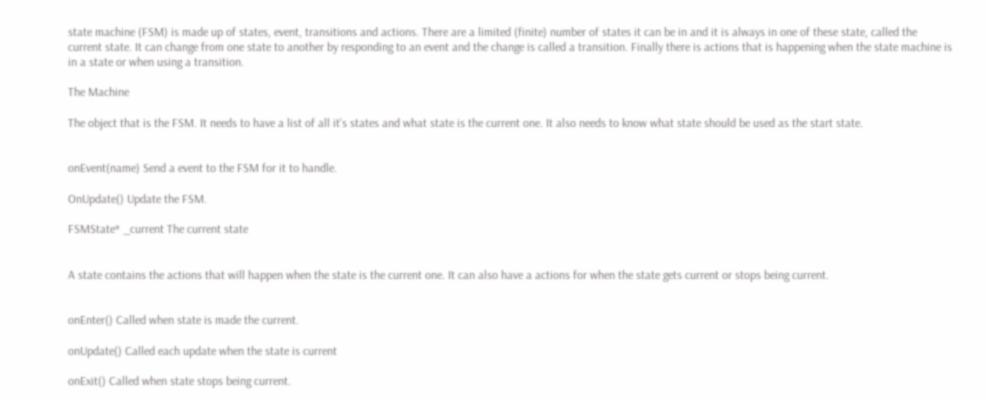state machine (FSM) is made up of states, event, transitions and actions. There are a limited (finite) number of states it can be in and it is always in one of these state, called the current state. It can change from one state to another by responding to an event and the change is called a transition. Finally there is actions that is happening when the state machine is in a state or when using a transition.

The Machine

The object that is the FSM. It needs to have a list of all it's states and what state is the current one. It also needs to know what state should be used as the start state.


onEvent(name) Send a event to the FSM for it to handle.

OnUpdate() Update the FSM.

FSMState* _current The current state


A state contains the actions that will happen when the state is the current one. It can also have a actions for when the state gets current or stops being current.


onEnter() Called when state is made the current.

onUpdate() Called each update when the state is current

onExit() Called when state stops being current.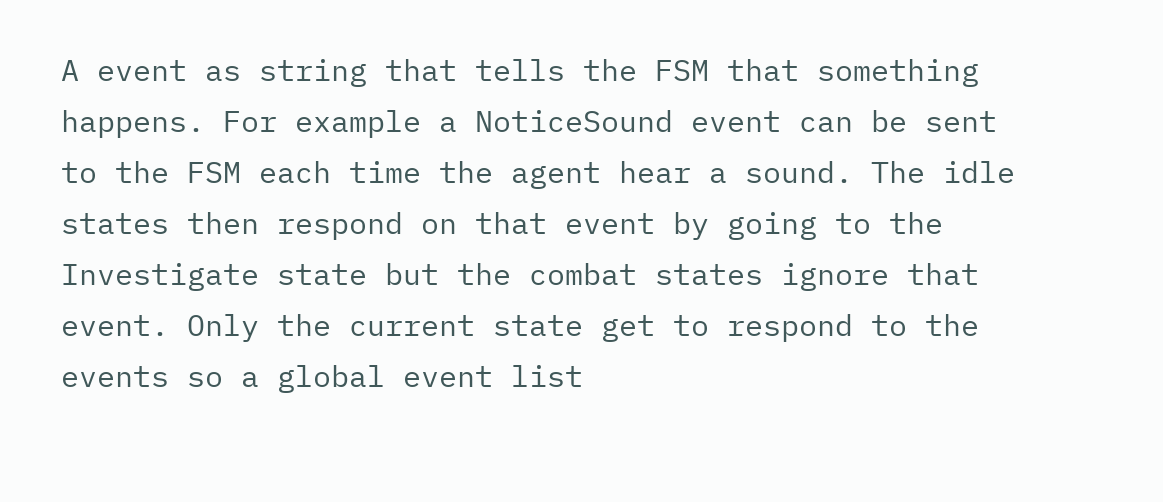A event as string that tells the FSM that something happens. For example a NoticeSound event can be sent to the FSM each time the agent hear a sound. The idle states then respond on that event by going to the Investigate state but the combat states ignore that event. Only the current state get to respond to the events so a global event list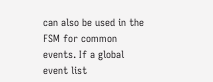can also be used in the FSM for common events. If a global event list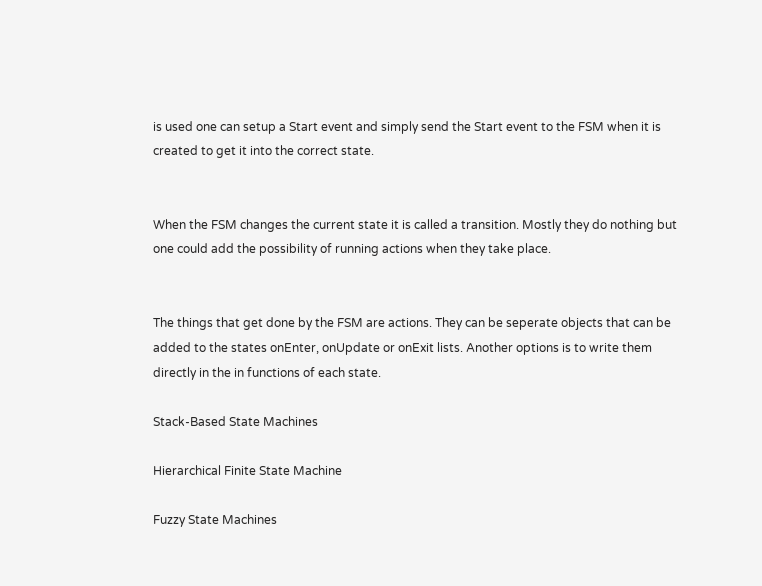is used one can setup a Start event and simply send the Start event to the FSM when it is created to get it into the correct state.


When the FSM changes the current state it is called a transition. Mostly they do nothing but one could add the possibility of running actions when they take place.


The things that get done by the FSM are actions. They can be seperate objects that can be added to the states onEnter, onUpdate or onExit lists. Another options is to write them directly in the in functions of each state.

Stack-Based State Machines

Hierarchical Finite State Machine

Fuzzy State Machines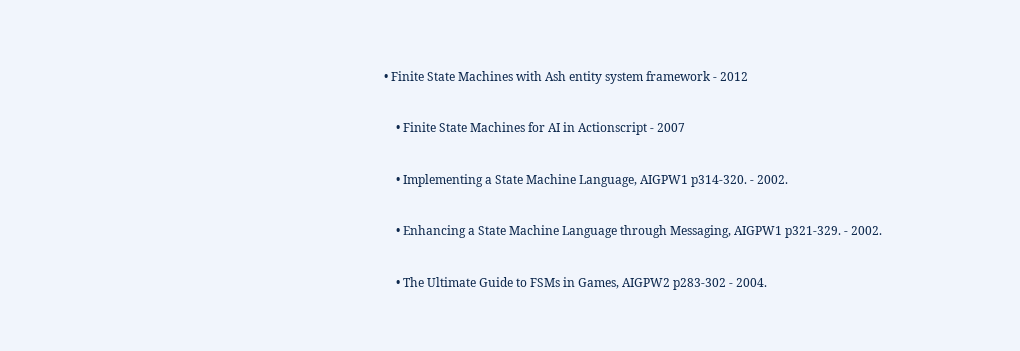• Finite State Machines with Ash entity system framework - 2012

    • Finite State Machines for AI in Actionscript - 2007

    • Implementing a State Machine Language, AIGPW1 p314-320. - 2002.

    • Enhancing a State Machine Language through Messaging, AIGPW1 p321-329. - 2002.

    • The Ultimate Guide to FSMs in Games, AIGPW2 p283-302 - 2004.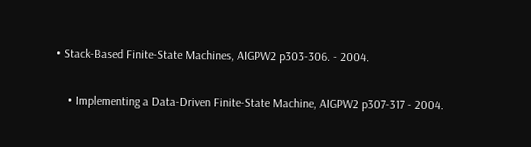• Stack-Based Finite-State Machines, AIGPW2 p303-306. - 2004.

    • Implementing a Data-Driven Finite-State Machine, AIGPW2 p307-317 - 2004.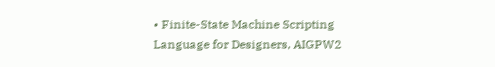• Finite-State Machine Scripting Language for Designers, AIGPW2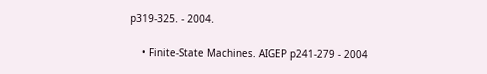p319-325. - 2004.

    • Finite-State Machines. AIGEP p241-279 - 2004